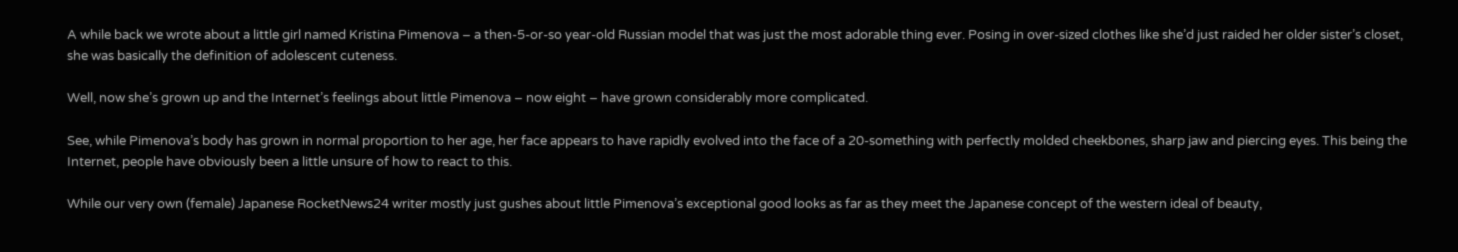A while back we wrote about a little girl named Kristina Pimenova – a then-5-or-so year-old Russian model that was just the most adorable thing ever. Posing in over-sized clothes like she’d just raided her older sister’s closet, she was basically the definition of adolescent cuteness.

Well, now she’s grown up and the Internet’s feelings about little Pimenova – now eight – have grown considerably more complicated.

See, while Pimenova’s body has grown in normal proportion to her age, her face appears to have rapidly evolved into the face of a 20-something with perfectly molded cheekbones, sharp jaw and piercing eyes. This being the Internet, people have obviously been a little unsure of how to react to this.

While our very own (female) Japanese RocketNews24 writer mostly just gushes about little Pimenova’s exceptional good looks as far as they meet the Japanese concept of the western ideal of beauty,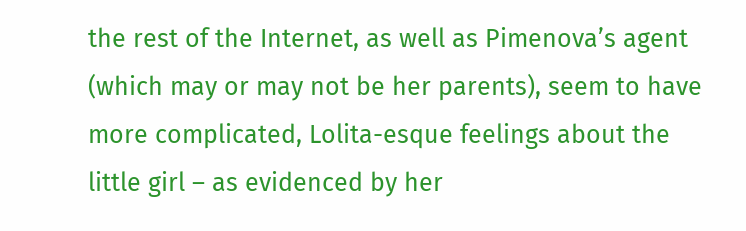the rest of the Internet, as well as Pimenova’s agent (which may or may not be her parents), seem to have more complicated, Lolita-esque feelings about the little girl – as evidenced by her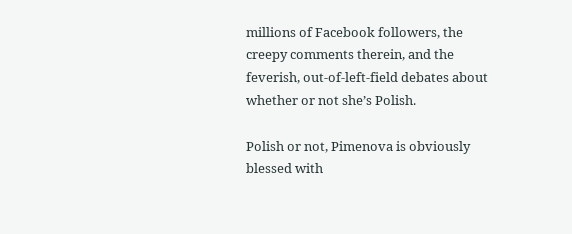millions of Facebook followers, the creepy comments therein, and the feverish, out-of-left-field debates about whether or not she’s Polish.

Polish or not, Pimenova is obviously blessed with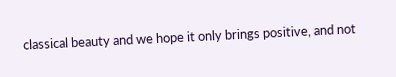classical beauty and we hope it only brings positive, and not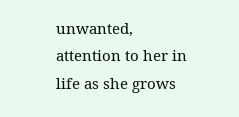unwanted, attention to her in life as she grows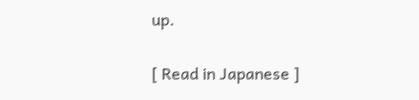up.

[ Read in Japanese ]